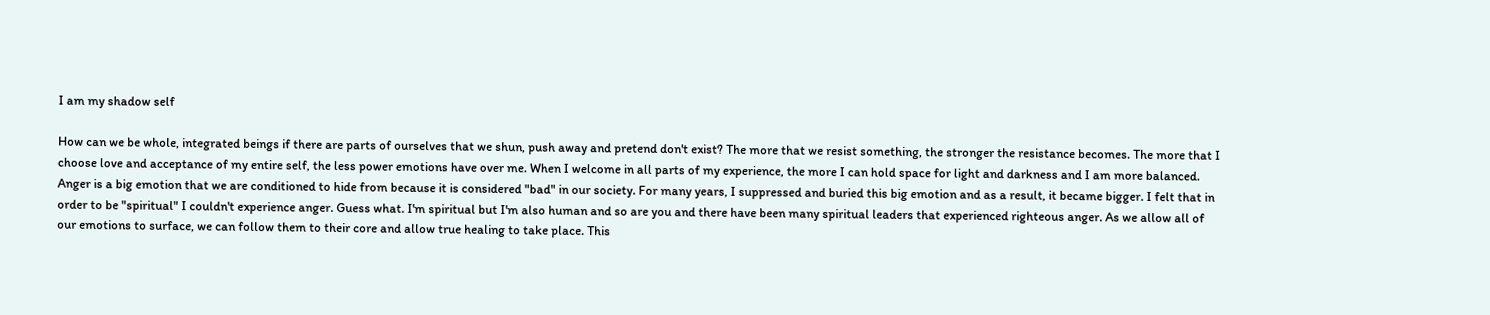I am my shadow self

How can we be whole, integrated beings if there are parts of ourselves that we shun, push away and pretend don't exist? The more that we resist something, the stronger the resistance becomes. The more that I choose love and acceptance of my entire self, the less power emotions have over me. When I welcome in all parts of my experience, the more I can hold space for light and darkness and I am more balanced. Anger is a big emotion that we are conditioned to hide from because it is considered "bad" in our society. For many years, I suppressed and buried this big emotion and as a result, it became bigger. I felt that in order to be "spiritual" I couldn't experience anger. Guess what. I'm spiritual but I'm also human and so are you and there have been many spiritual leaders that experienced righteous anger. As we allow all of our emotions to surface, we can follow them to their core and allow true healing to take place. This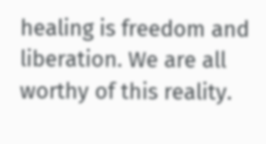healing is freedom and liberation. We are all worthy of this reality.